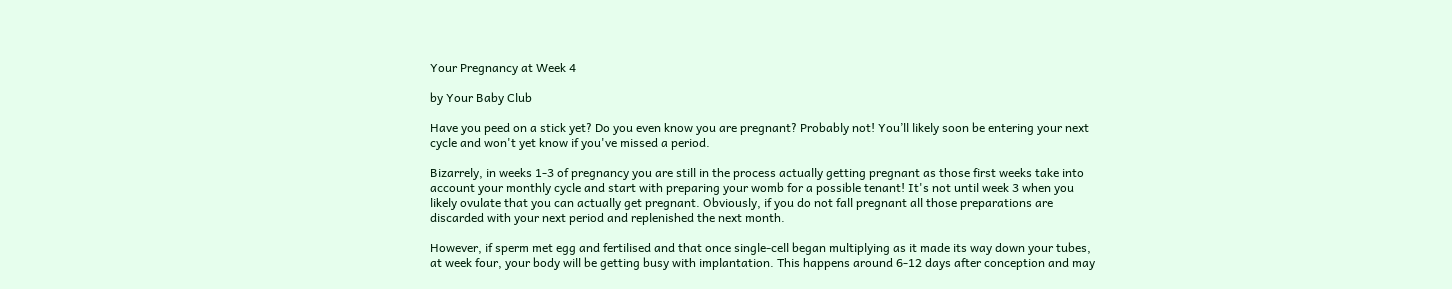Your Pregnancy at Week 4

by Your Baby Club

Have you peed on a stick yet? Do you even know you are pregnant? Probably not! You’ll likely soon be entering your next cycle and won't yet know if you've missed a period.

Bizarrely, in weeks 1-3 of pregnancy you are still in the process actually getting pregnant as those first weeks take into account your monthly cycle and start with preparing your womb for a possible tenant! It's not until week 3 when you likely ovulate that you can actually get pregnant. Obviously, if you do not fall pregnant all those preparations are discarded with your next period and replenished the next month.

However, if sperm met egg and fertilised and that once single-cell began multiplying as it made its way down your tubes, at week four, your body will be getting busy with implantation. This happens around 6-12 days after conception and may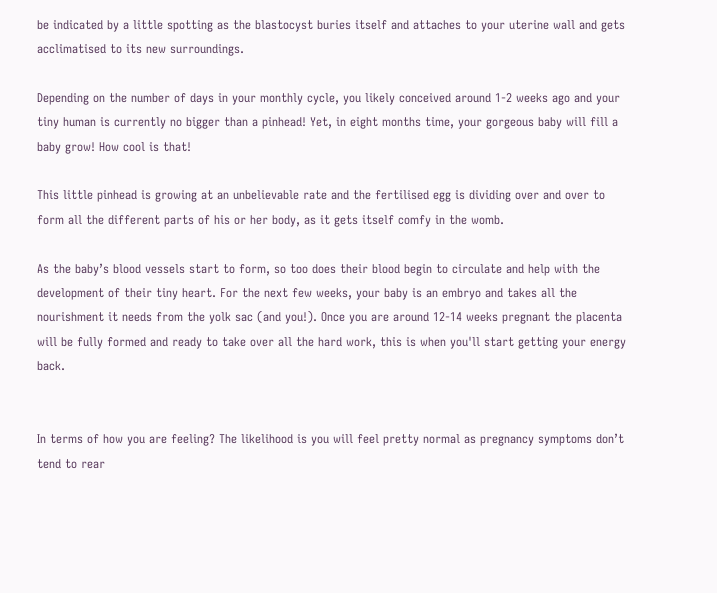be indicated by a little spotting as the blastocyst buries itself and attaches to your uterine wall and gets acclimatised to its new surroundings.

Depending on the number of days in your monthly cycle, you likely conceived around 1-2 weeks ago and your tiny human is currently no bigger than a pinhead! Yet, in eight months time, your gorgeous baby will fill a baby grow! How cool is that!

This little pinhead is growing at an unbelievable rate and the fertilised egg is dividing over and over to form all the different parts of his or her body, as it gets itself comfy in the womb.

As the baby’s blood vessels start to form, so too does their blood begin to circulate and help with the development of their tiny heart. For the next few weeks, your baby is an embryo and takes all the nourishment it needs from the yolk sac (and you!). Once you are around 12-14 weeks pregnant the placenta will be fully formed and ready to take over all the hard work, this is when you'll start getting your energy back.


In terms of how you are feeling? The likelihood is you will feel pretty normal as pregnancy symptoms don’t tend to rear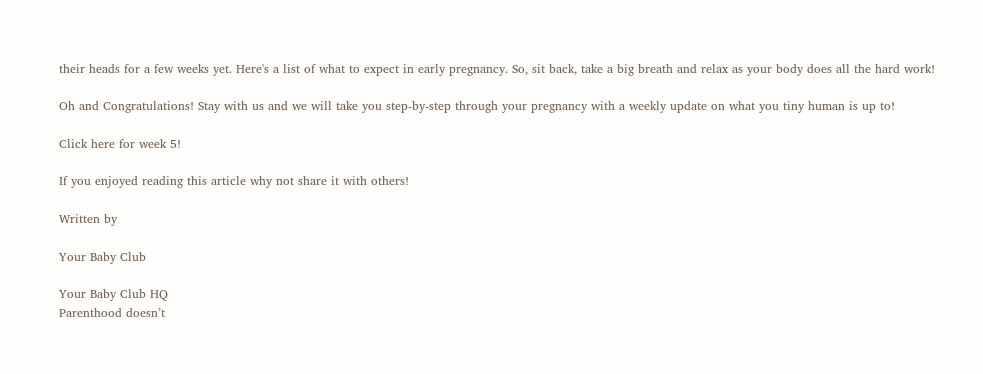their heads for a few weeks yet. Here's a list of what to expect in early pregnancy. So, sit back, take a big breath and relax as your body does all the hard work!

Oh and Congratulations! Stay with us and we will take you step-by-step through your pregnancy with a weekly update on what you tiny human is up to!

Click here for week 5!

If you enjoyed reading this article why not share it with others!

Written by

Your Baby Club

Your Baby Club HQ
Parenthood doesn’t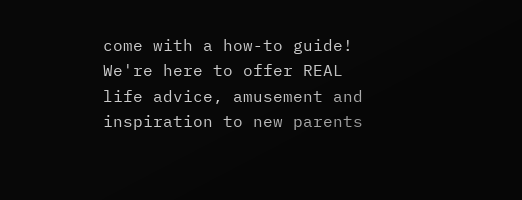come with a how-to guide! We're here to offer REAL life advice, amusement and inspiration to new parents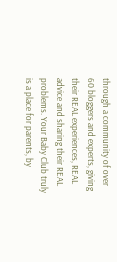through a community of over 60 bloggers and experts, giving their REAL experiences, REAL advice and sharing their REAL problems. Your Baby Club truly is a place for parents, by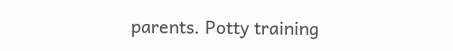parents. Potty training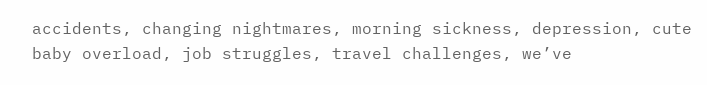accidents, changing nightmares, morning sickness, depression, cute baby overload, job struggles, travel challenges, we’ve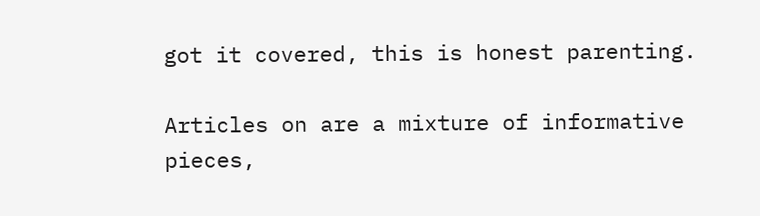got it covered, this is honest parenting.

Articles on are a mixture of informative pieces,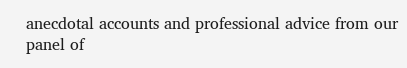anecdotal accounts and professional advice from our panel of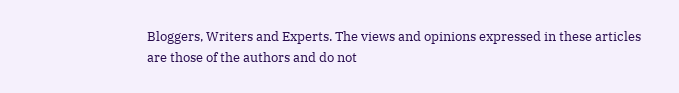Bloggers, Writers and Experts. The views and opinions expressed in these articles are those of the authors and do not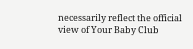necessarily reflect the official view of Your Baby Club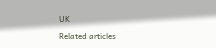UK

Related articles